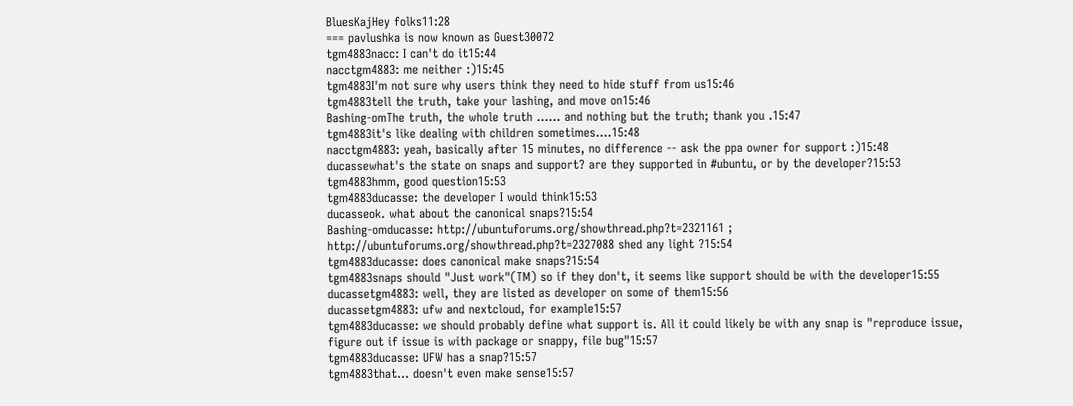BluesKajHey folks11:28
=== pavlushka is now known as Guest30072
tgm4883nacc: I can't do it15:44
nacctgm4883: me neither :)15:45
tgm4883I'm not sure why users think they need to hide stuff from us15:46
tgm4883tell the truth, take your lashing, and move on15:46
Bashing-omThe truth, the whole truth ...... and nothing but the truth; thank you .15:47
tgm4883it's like dealing with children sometimes....15:48
nacctgm4883: yeah, basically after 15 minutes, no difference -- ask the ppa owner for support :)15:48
ducassewhat's the state on snaps and support? are they supported in #ubuntu, or by the developer?15:53
tgm4883hmm, good question15:53
tgm4883ducasse: the developer I would think15:53
ducasseok. what about the canonical snaps?15:54
Bashing-omducasse: http://ubuntuforums.org/showthread.php?t=2321161 ; http://ubuntuforums.org/showthread.php?t=2327088 shed any light ?15:54
tgm4883ducasse: does canonical make snaps?15:54
tgm4883snaps should "Just work"(TM) so if they don't, it seems like support should be with the developer15:55
ducassetgm4883: well, they are listed as developer on some of them15:56
ducassetgm4883: ufw and nextcloud, for example15:57
tgm4883ducasse: we should probably define what support is. All it could likely be with any snap is "reproduce issue, figure out if issue is with package or snappy, file bug"15:57
tgm4883ducasse: UFW has a snap?15:57
tgm4883that... doesn't even make sense15:57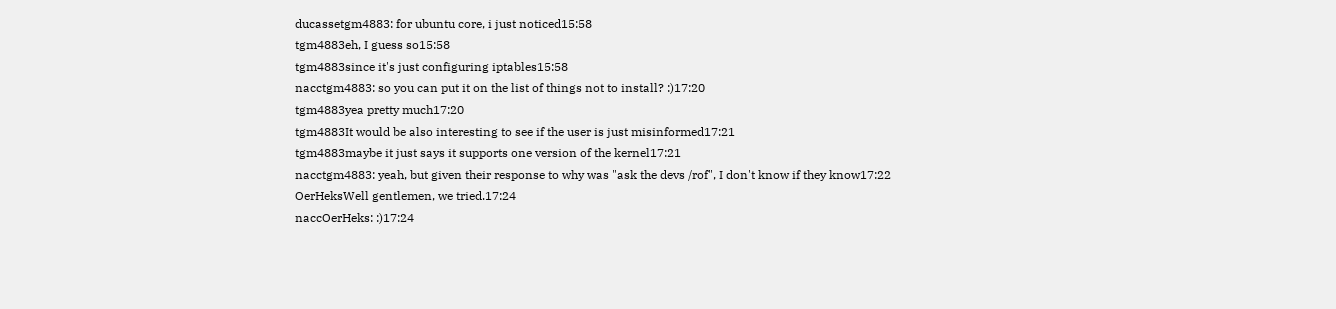ducassetgm4883: for ubuntu core, i just noticed15:58
tgm4883eh, I guess so15:58
tgm4883since it's just configuring iptables15:58
nacctgm4883: so you can put it on the list of things not to install? :)17:20
tgm4883yea pretty much17:20
tgm4883It would be also interesting to see if the user is just misinformed17:21
tgm4883maybe it just says it supports one version of the kernel17:21
nacctgm4883: yeah, but given their response to why was "ask the devs /rof", I don't know if they know17:22
OerHeksWell gentlemen, we tried.17:24
naccOerHeks: :)17:24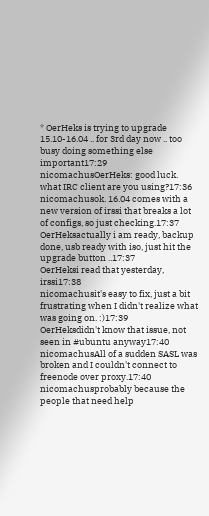* OerHeks is trying to upgrade 15.10-16.04 .. for 3rd day now .. too busy doing something else important17:29
nicomachusOerHeks: good luck. what IRC client are you using?17:36
nicomachusok. 16.04 comes with a new version of irssi that breaks a lot of configs, so just checking.17:37
OerHeksactually i am ready, backup done, usb ready with iso, just hit the upgrade button ..17:37
OerHeksi read that yesterday, irssi17:38
nicomachusit's easy to fix, just a bit frustrating when I didn't realize what was going on. :)17:39
OerHeksdidn't know that issue, not seen in #ubuntu anyway17:40
nicomachusAll of a sudden SASL was broken and I couldn't connect to freenode over proxy.17:40
nicomachusprobably because the people that need help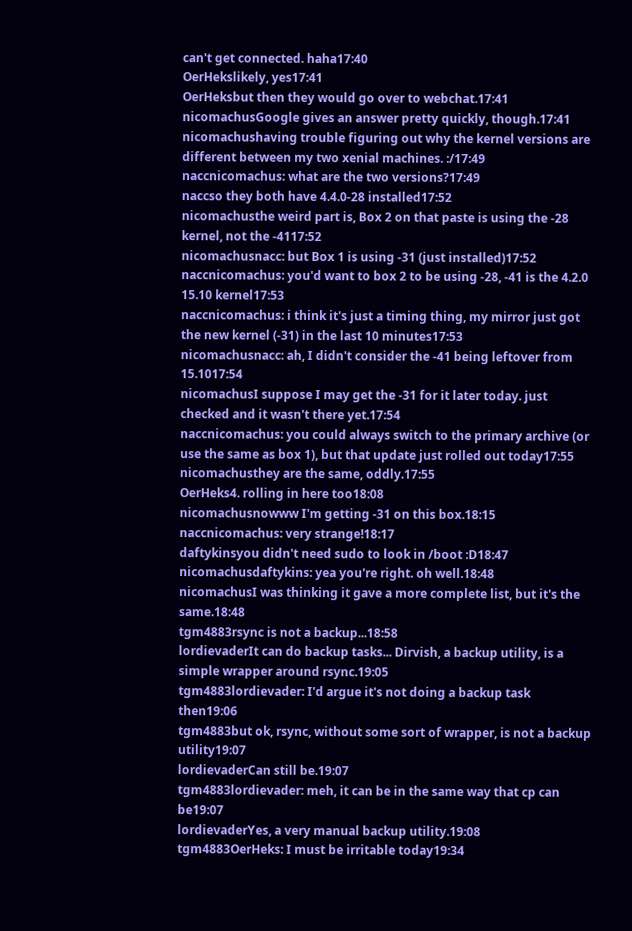can't get connected. haha17:40
OerHekslikely, yes17:41
OerHeksbut then they would go over to webchat.17:41
nicomachusGoogle gives an answer pretty quickly, though.17:41
nicomachushaving trouble figuring out why the kernel versions are different between my two xenial machines. :/17:49
naccnicomachus: what are the two versions?17:49
naccso they both have 4.4.0-28 installed17:52
nicomachusthe weird part is, Box 2 on that paste is using the -28 kernel, not the -4117:52
nicomachusnacc: but Box 1 is using -31 (just installed)17:52
naccnicomachus: you'd want to box 2 to be using -28, -41 is the 4.2.0 15.10 kernel17:53
naccnicomachus: i think it's just a timing thing, my mirror just got the new kernel (-31) in the last 10 minutes17:53
nicomachusnacc: ah, I didn't consider the -41 being leftover from 15.1017:54
nicomachusI suppose I may get the -31 for it later today. just checked and it wasn't there yet.17:54
naccnicomachus: you could always switch to the primary archive (or use the same as box 1), but that update just rolled out today17:55
nicomachusthey are the same, oddly.17:55
OerHeks4. rolling in here too18:08
nicomachusnowww I'm getting -31 on this box.18:15
naccnicomachus: very strange!18:17
daftykinsyou didn't need sudo to look in /boot :D18:47
nicomachusdaftykins: yea you're right. oh well.18:48
nicomachusI was thinking it gave a more complete list, but it's the same.18:48
tgm4883rsync is not a backup...18:58
lordievaderIt can do backup tasks... Dirvish, a backup utility, is a simple wrapper around rsync.19:05
tgm4883lordievader: I'd argue it's not doing a backup task then19:06
tgm4883but ok, rsync, without some sort of wrapper, is not a backup utility19:07
lordievaderCan still be.19:07
tgm4883lordievader: meh, it can be in the same way that cp can be19:07
lordievaderYes, a very manual backup utility.19:08
tgm4883OerHeks: I must be irritable today19:34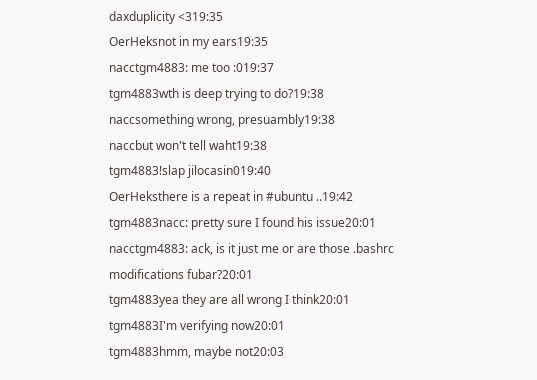daxduplicity <319:35
OerHeksnot in my ears19:35
nacctgm4883: me too :019:37
tgm4883wth is deep trying to do?19:38
naccsomething wrong, presuambly19:38
naccbut won't tell waht19:38
tgm4883!slap jilocasin019:40
OerHeksthere is a repeat in #ubuntu ..19:42
tgm4883nacc: pretty sure I found his issue20:01
nacctgm4883: ack, is it just me or are those .bashrc modifications fubar?20:01
tgm4883yea they are all wrong I think20:01
tgm4883I'm verifying now20:01
tgm4883hmm, maybe not20:03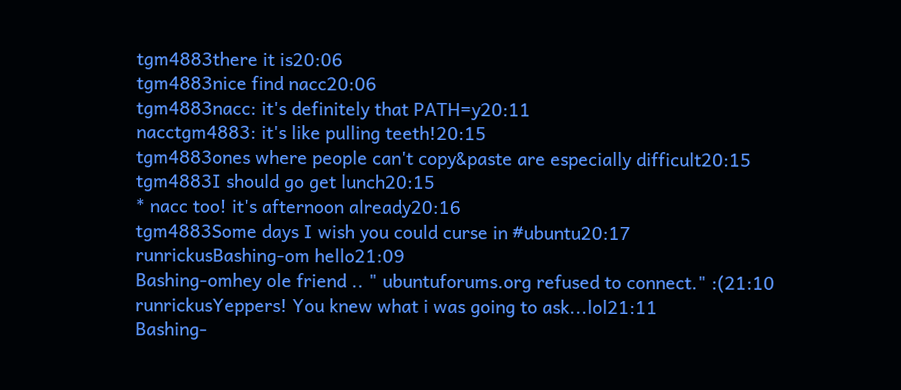tgm4883there it is20:06
tgm4883nice find nacc20:06
tgm4883nacc: it's definitely that PATH=y20:11
nacctgm4883: it's like pulling teeth!20:15
tgm4883ones where people can't copy&paste are especially difficult20:15
tgm4883I should go get lunch20:15
* nacc too! it's afternoon already20:16
tgm4883Some days I wish you could curse in #ubuntu20:17
runrickusBashing-om hello21:09
Bashing-omhey ole friend .. " ubuntuforums.org refused to connect." :(21:10
runrickusYeppers! You knew what i was going to ask...lol21:11
Bashing-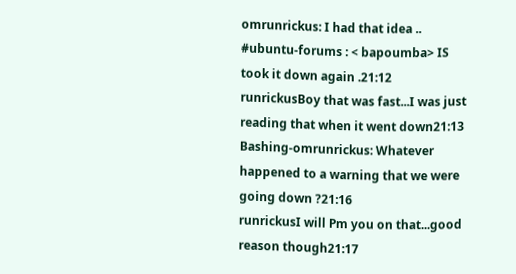omrunrickus: I had that idea .. #ubuntu-forums : < bapoumba> IS took it down again .21:12
runrickusBoy that was fast...I was just reading that when it went down21:13
Bashing-omrunrickus: Whatever happened to a warning that we were going down ?21:16
runrickusI will Pm you on that...good reason though21:17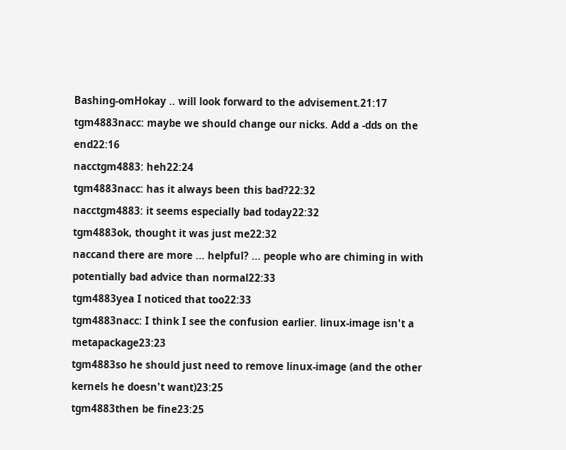Bashing-omHokay .. will look forward to the advisement.21:17
tgm4883nacc: maybe we should change our nicks. Add a -dds on the end22:16
nacctgm4883: heh22:24
tgm4883nacc: has it always been this bad?22:32
nacctgm4883: it seems especially bad today22:32
tgm4883ok, thought it was just me22:32
naccand there are more ... helpful? ... people who are chiming in with potentially bad advice than normal22:33
tgm4883yea I noticed that too22:33
tgm4883nacc: I think I see the confusion earlier. linux-image isn't a metapackage23:23
tgm4883so he should just need to remove linux-image (and the other kernels he doesn't want)23:25
tgm4883then be fine23:25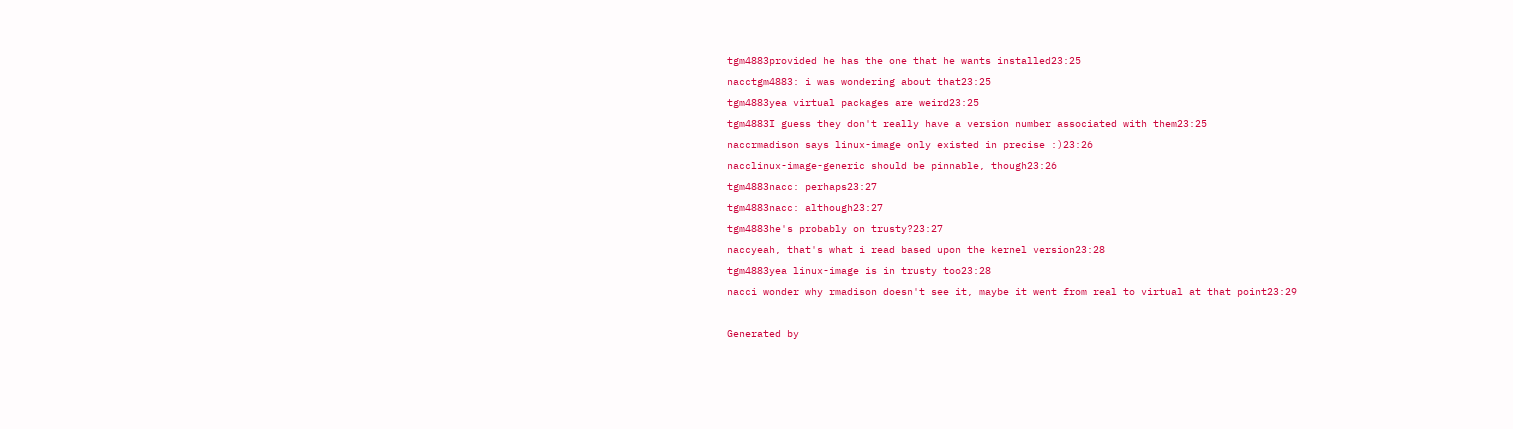tgm4883provided he has the one that he wants installed23:25
nacctgm4883: i was wondering about that23:25
tgm4883yea virtual packages are weird23:25
tgm4883I guess they don't really have a version number associated with them23:25
naccrmadison says linux-image only existed in precise :)23:26
nacclinux-image-generic should be pinnable, though23:26
tgm4883nacc: perhaps23:27
tgm4883nacc: although23:27
tgm4883he's probably on trusty?23:27
naccyeah, that's what i read based upon the kernel version23:28
tgm4883yea linux-image is in trusty too23:28
nacci wonder why rmadison doesn't see it, maybe it went from real to virtual at that point23:29

Generated by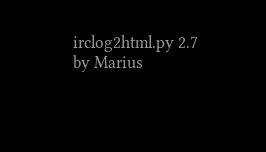irclog2html.py 2.7 by Marius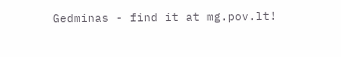Gedminas - find it at mg.pov.lt!